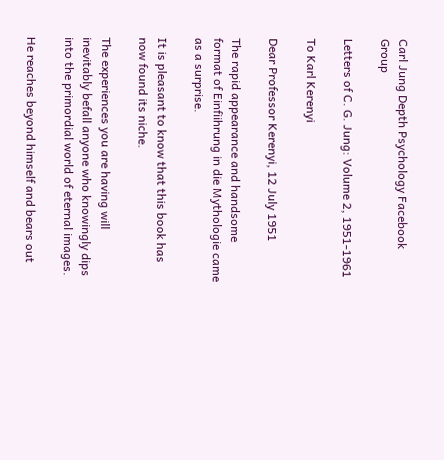Carl Jung Depth Psychology Facebook Group

Letters of C. G. Jung: Volume 2, 1951-1961

To Karl Kerenyi

Dear Professor Kerenyi, 12 July 1951

The rapid appearance and handsome format of Einfiihrung in die Mythologie came as a surprise.

It is pleasant to know that this book has now found its niche.

The experiences you are having will inevitably befall anyone who knowingly dips into the primordial world of eternal images.

He reaches beyond himself and bears out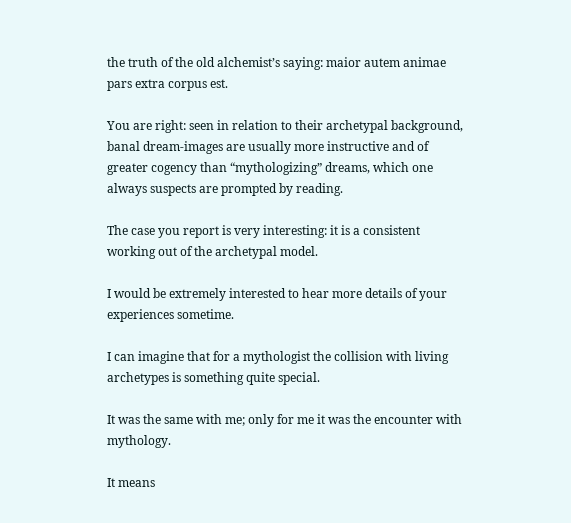the truth of the old alchemist’s saying: maior autem animae pars extra corpus est.

You are right: seen in relation to their archetypal background, banal dream-images are usually more instructive and of greater cogency than “mythologizing” dreams, which one always suspects are prompted by reading.

The case you report is very interesting: it is a consistent working out of the archetypal model.

I would be extremely interested to hear more details of your experiences sometime.

I can imagine that for a mythologist the collision with living archetypes is something quite special.

It was the same with me; only for me it was the encounter with mythology.

It means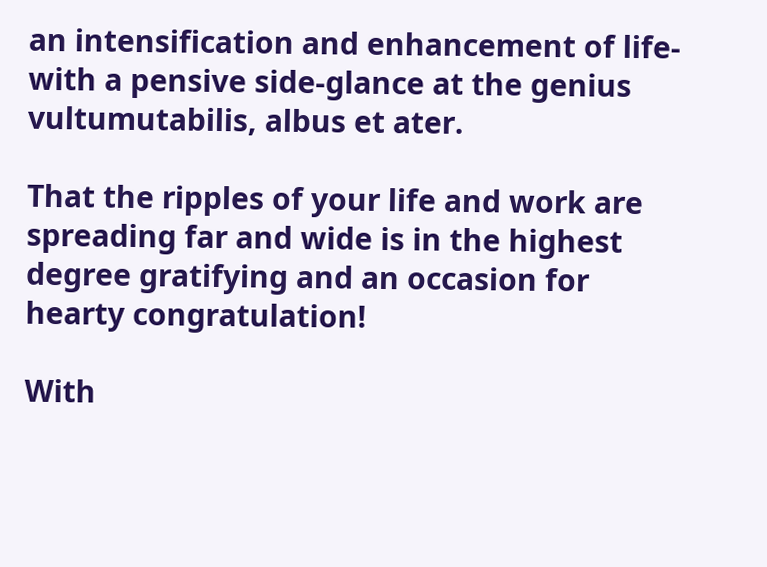an intensification and enhancement of life-with a pensive side-glance at the genius vultumutabilis, albus et ater.

That the ripples of your life and work are spreading far and wide is in the highest degree gratifying and an occasion for hearty congratulation!

With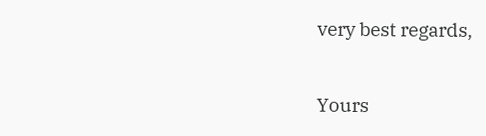very best regards,

Yours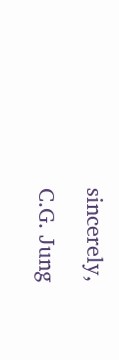sincerely,

C.G. Jung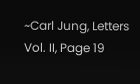~Carl Jung, Letters Vol. II, Page 19